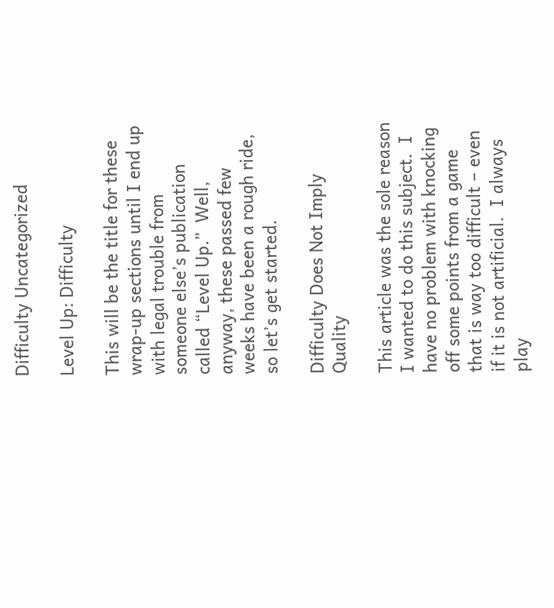Difficulty Uncategorized

Level Up: Difficulty

This will be the title for these wrap-up sections until I end up with legal trouble from someone else’s publication called “Level Up.”  Well, anyway, these passed few weeks have been a rough ride, so let’s get started.

Difficulty Does Not Imply Quality

This article was the sole reason I wanted to do this subject.  I have no problem with knocking off some points from a game that is way too difficult – even if it is not artificial.  I always play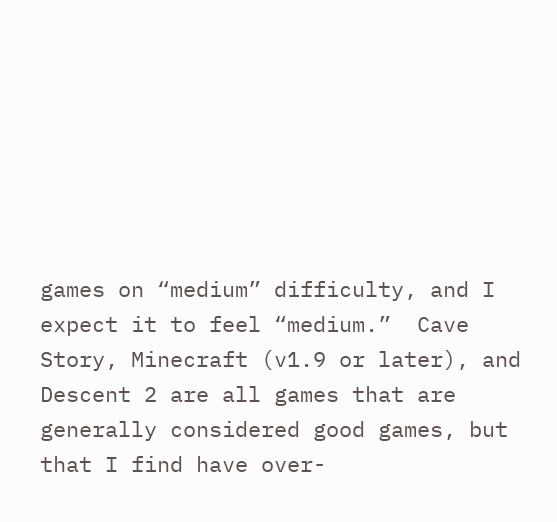games on “medium” difficulty, and I expect it to feel “medium.”  Cave Story, Minecraft (v1.9 or later), and Descent 2 are all games that are generally considered good games, but that I find have over-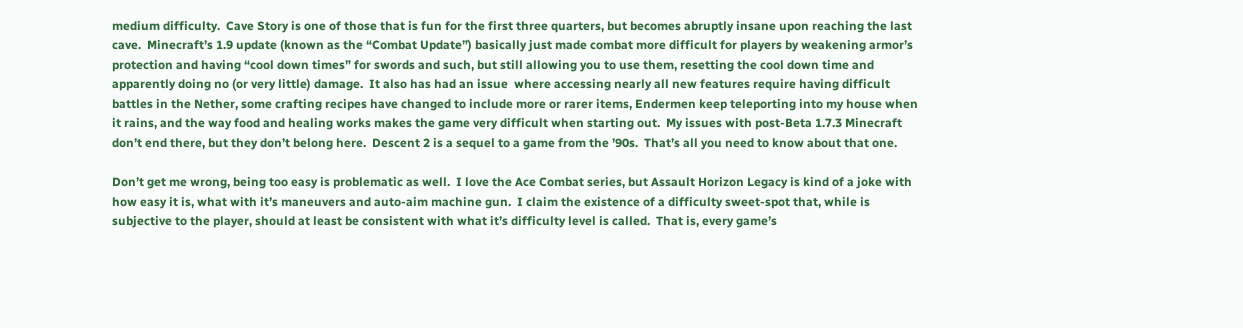medium difficulty.  Cave Story is one of those that is fun for the first three quarters, but becomes abruptly insane upon reaching the last cave.  Minecraft’s 1.9 update (known as the “Combat Update”) basically just made combat more difficult for players by weakening armor’s protection and having “cool down times” for swords and such, but still allowing you to use them, resetting the cool down time and apparently doing no (or very little) damage.  It also has had an issue  where accessing nearly all new features require having difficult battles in the Nether, some crafting recipes have changed to include more or rarer items, Endermen keep teleporting into my house when it rains, and the way food and healing works makes the game very difficult when starting out.  My issues with post-Beta 1.7.3 Minecraft don’t end there, but they don’t belong here.  Descent 2 is a sequel to a game from the ’90s.  That’s all you need to know about that one.

Don’t get me wrong, being too easy is problematic as well.  I love the Ace Combat series, but Assault Horizon Legacy is kind of a joke with how easy it is, what with it’s maneuvers and auto-aim machine gun.  I claim the existence of a difficulty sweet-spot that, while is subjective to the player, should at least be consistent with what it’s difficulty level is called.  That is, every game’s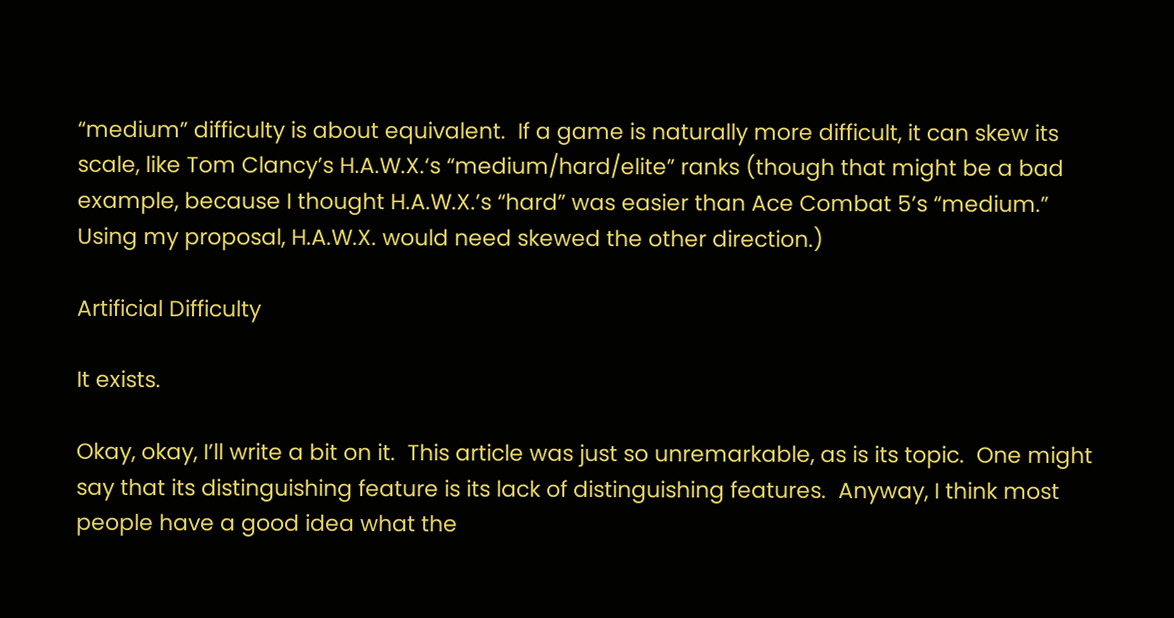“medium” difficulty is about equivalent.  If a game is naturally more difficult, it can skew its scale, like Tom Clancy’s H.A.W.X.‘s “medium/hard/elite” ranks (though that might be a bad example, because I thought H.A.W.X.’s “hard” was easier than Ace Combat 5’s “medium.”  Using my proposal, H.A.W.X. would need skewed the other direction.)

Artificial Difficulty

It exists.

Okay, okay, I’ll write a bit on it.  This article was just so unremarkable, as is its topic.  One might say that its distinguishing feature is its lack of distinguishing features.  Anyway, I think most people have a good idea what the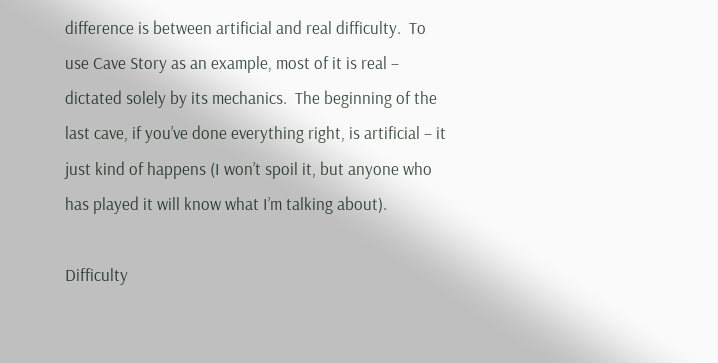difference is between artificial and real difficulty.  To use Cave Story as an example, most of it is real – dictated solely by its mechanics.  The beginning of the last cave, if you’ve done everything right, is artificial – it just kind of happens (I won’t spoil it, but anyone who has played it will know what I’m talking about).

Difficulty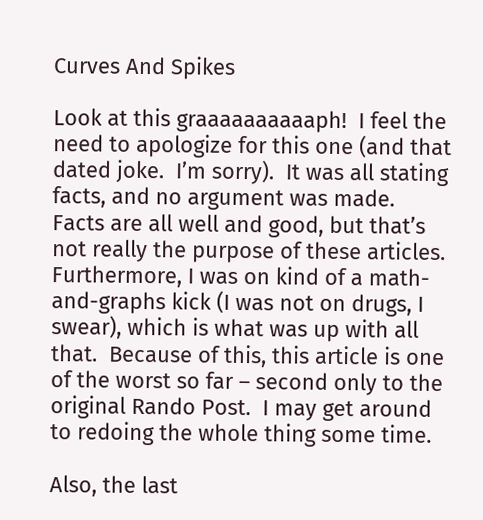Curves And Spikes

Look at this graaaaaaaaaaph!  I feel the need to apologize for this one (and that dated joke.  I’m sorry).  It was all stating facts, and no argument was made.  Facts are all well and good, but that’s not really the purpose of these articles.  Furthermore, I was on kind of a math-and-graphs kick (I was not on drugs, I swear), which is what was up with all that.  Because of this, this article is one of the worst so far – second only to the original Rando Post.  I may get around to redoing the whole thing some time.

Also, the last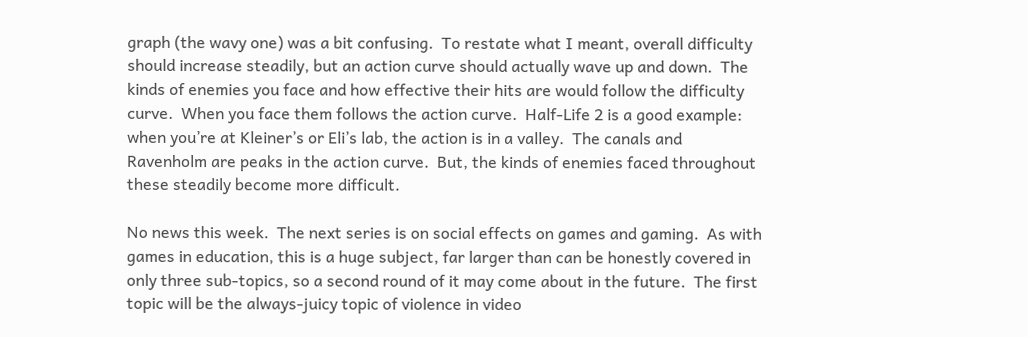graph (the wavy one) was a bit confusing.  To restate what I meant, overall difficulty should increase steadily, but an action curve should actually wave up and down.  The kinds of enemies you face and how effective their hits are would follow the difficulty curve.  When you face them follows the action curve.  Half-Life 2 is a good example: when you’re at Kleiner’s or Eli’s lab, the action is in a valley.  The canals and Ravenholm are peaks in the action curve.  But, the kinds of enemies faced throughout these steadily become more difficult.

No news this week.  The next series is on social effects on games and gaming.  As with games in education, this is a huge subject, far larger than can be honestly covered in only three sub-topics, so a second round of it may come about in the future.  The first topic will be the always-juicy topic of violence in video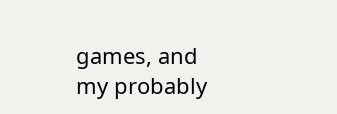games, and my probably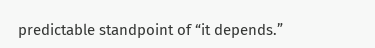predictable standpoint of “it depends.”